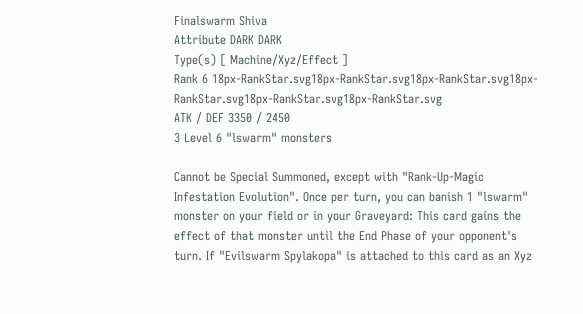Finalswarm Shiva
Attribute DARK DARK
Type(s) [ Machine/Xyz/Effect ]
Rank 6 18px-RankStar.svg18px-RankStar.svg18px-RankStar.svg18px-RankStar.svg18px-RankStar.svg18px-RankStar.svg
ATK / DEF 3350 / 2450
3 Level 6 "lswarm" monsters

Cannot be Special Summoned, except with "Rank-Up-Magic Infestation Evolution". Once per turn, you can banish 1 "lswarm" monster on your field or in your Graveyard: This card gains the effect of that monster until the End Phase of your opponent's turn. If "Evilswarm Spylakopa" is attached to this card as an Xyz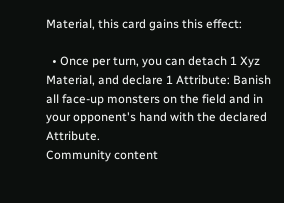Material, this card gains this effect:

  • Once per turn, you can detach 1 Xyz Material, and declare 1 Attribute: Banish all face-up monsters on the field and in your opponent's hand with the declared Attribute.
Community content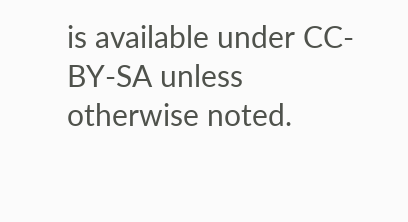is available under CC-BY-SA unless otherwise noted.